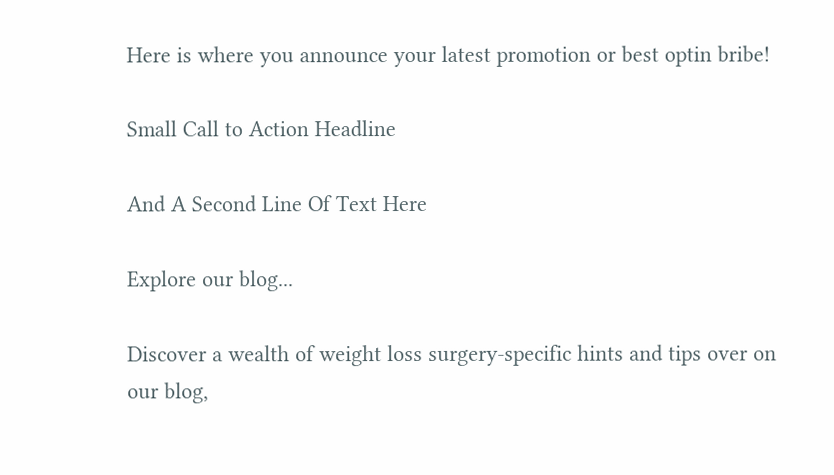Here is where you announce your latest promotion or best optin bribe!

Small Call to Action Headline

And A Second Line Of Text Here

Explore our blog...

Discover a wealth of weight loss surgery-specific hints and tips over on our blog,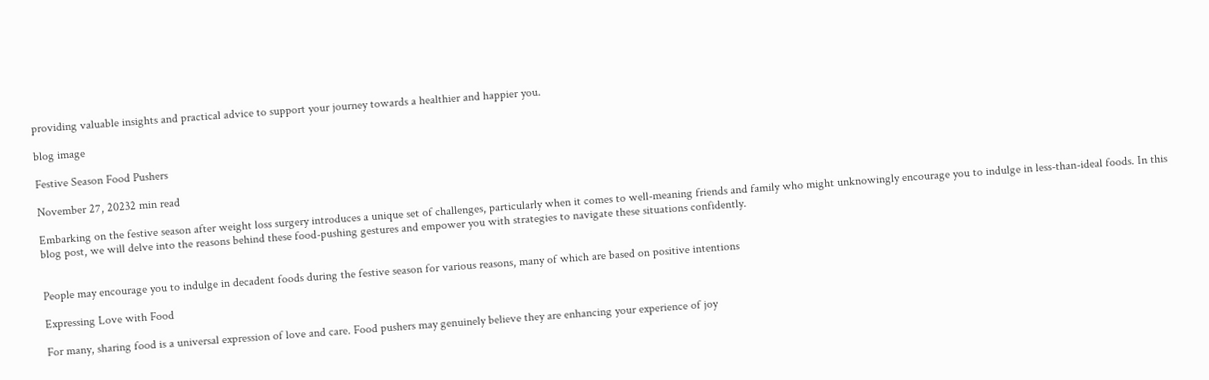providing valuable insights and practical advice to support your journey towards a healthier and happier you.

blog image

Festive Season Food Pushers

November 27, 20232 min read

Embarking on the festive season after weight loss surgery introduces a unique set of challenges, particularly when it comes to well-meaning friends and family who might unknowingly encourage you to indulge in less-than-ideal foods. In this blog post, we will delve into the reasons behind these food-pushing gestures and empower you with strategies to navigate these situations confidently.


People may encourage you to indulge in decadent foods during the festive season for various reasons, many of which are based on positive intentions

Expressing Love with Food

For many, sharing food is a universal expression of love and care. Food pushers may genuinely believe they are enhancing your experience of joy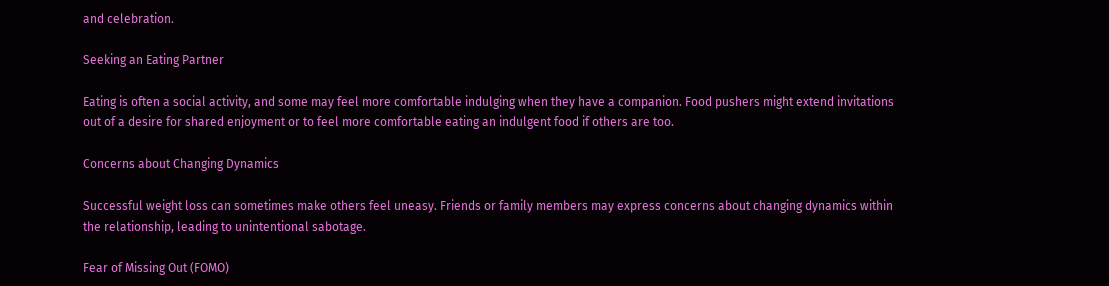and celebration.

Seeking an Eating Partner

Eating is often a social activity, and some may feel more comfortable indulging when they have a companion. Food pushers might extend invitations out of a desire for shared enjoyment or to feel more comfortable eating an indulgent food if others are too.

Concerns about Changing Dynamics

Successful weight loss can sometimes make others feel uneasy. Friends or family members may express concerns about changing dynamics within the relationship, leading to unintentional sabotage.

Fear of Missing Out (FOMO)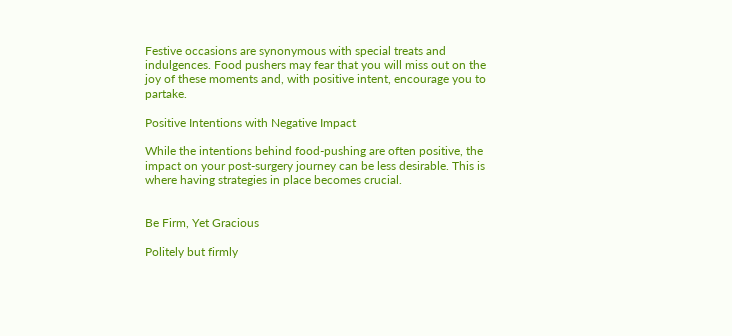Festive occasions are synonymous with special treats and indulgences. Food pushers may fear that you will miss out on the joy of these moments and, with positive intent, encourage you to partake.

Positive Intentions with Negative Impact

While the intentions behind food-pushing are often positive, the impact on your post-surgery journey can be less desirable. This is where having strategies in place becomes crucial.


Be Firm, Yet Gracious

Politely but firmly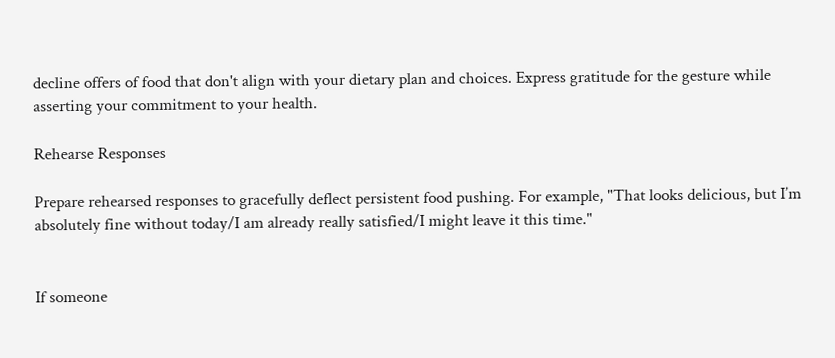decline offers of food that don't align with your dietary plan and choices. Express gratitude for the gesture while asserting your commitment to your health.

Rehearse Responses

Prepare rehearsed responses to gracefully deflect persistent food pushing. For example, "That looks delicious, but I’m absolutely fine without today/I am already really satisfied/I might leave it this time."


If someone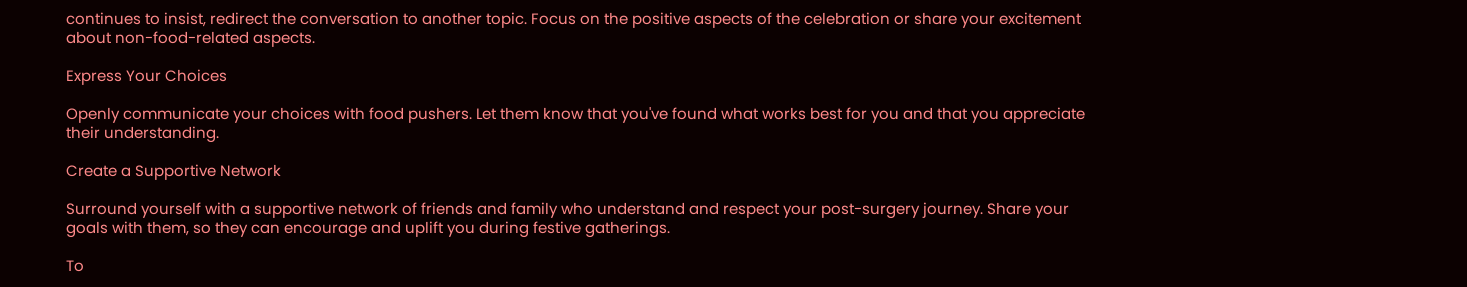continues to insist, redirect the conversation to another topic. Focus on the positive aspects of the celebration or share your excitement about non-food-related aspects.

Express Your Choices

Openly communicate your choices with food pushers. Let them know that you've found what works best for you and that you appreciate their understanding.

Create a Supportive Network

Surround yourself with a supportive network of friends and family who understand and respect your post-surgery journey. Share your goals with them, so they can encourage and uplift you during festive gatherings.

To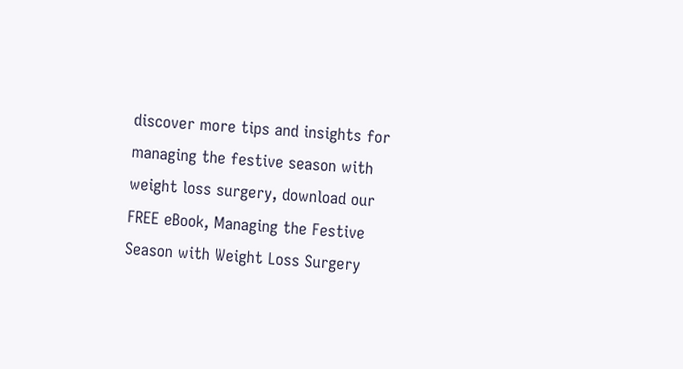discover more tips and insights for managing the festive season with weight loss surgery, download our FREE eBook, Managing the Festive Season with Weight Loss Surgery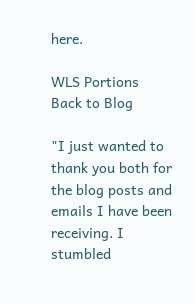here.

WLS Portions
Back to Blog

"I just wanted to thank you both for the blog posts and emails I have been receiving. I stumbled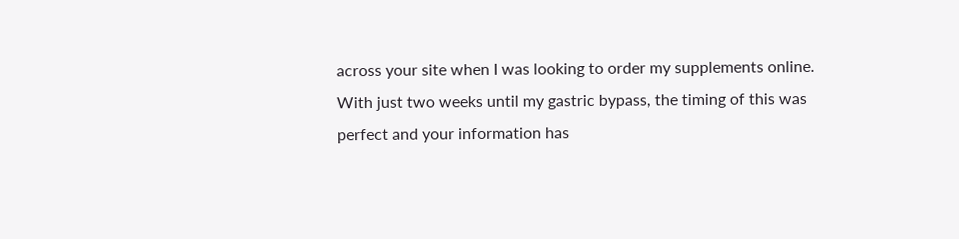across your site when I was looking to order my supplements online. With just two weeks until my gastric bypass, the timing of this was perfect and your information has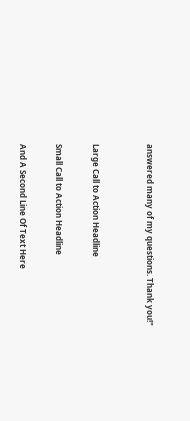answered many of my questions. Thank you!"


Large Call to Action Headline

Small Call to Action Headline

And A Second Line Of Text Here